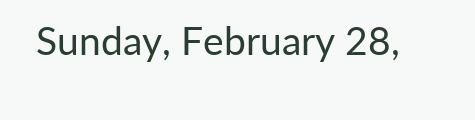Sunday, February 28,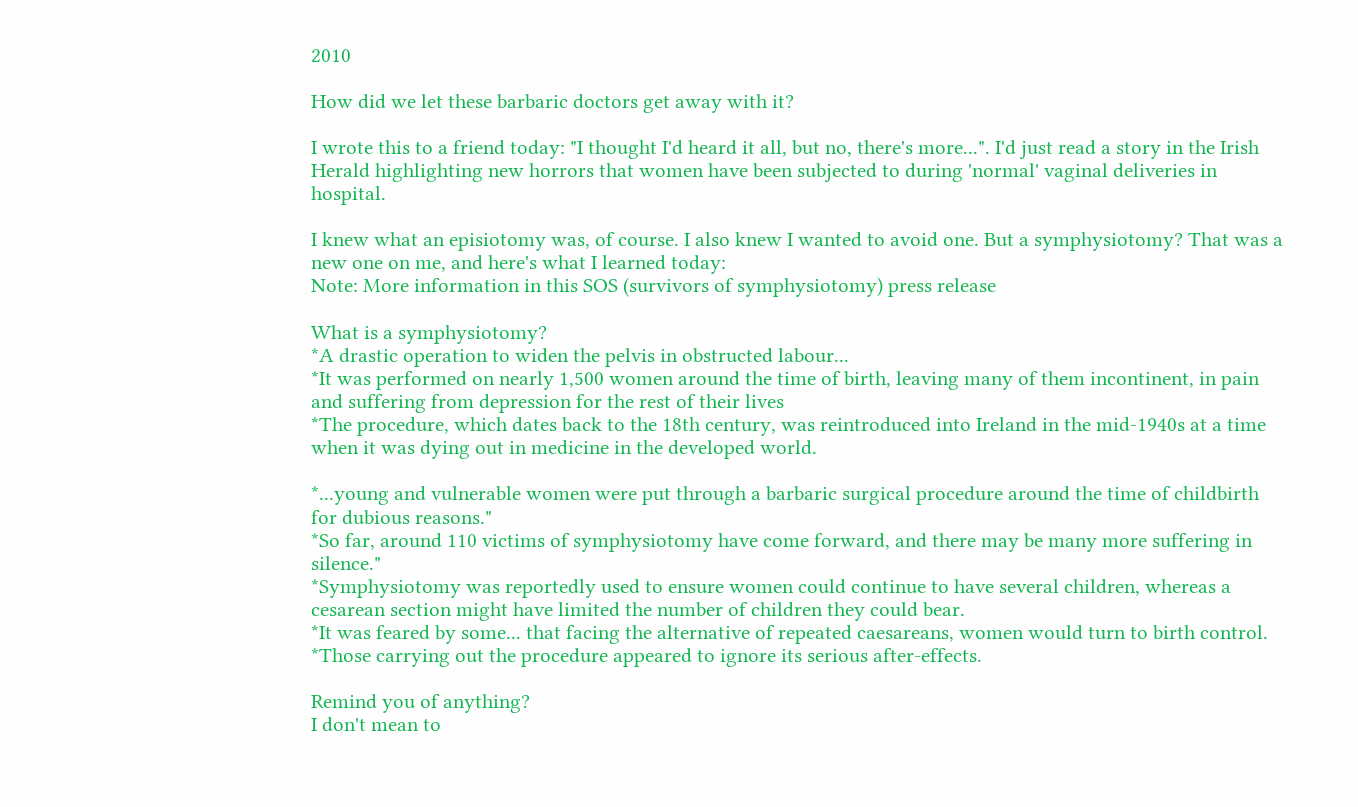2010

How did we let these barbaric doctors get away with it?

I wrote this to a friend today: "I thought I'd heard it all, but no, there's more...". I'd just read a story in the Irish Herald highlighting new horrors that women have been subjected to during 'normal' vaginal deliveries in hospital.

I knew what an episiotomy was, of course. I also knew I wanted to avoid one. But a symphysiotomy? That was a new one on me, and here's what I learned today:
Note: More information in this SOS (survivors of symphysiotomy) press release

What is a symphysiotomy?
*A drastic operation to widen the pelvis in obstructed labour...
*It was performed on nearly 1,500 women around the time of birth, leaving many of them incontinent, in pain and suffering from depression for the rest of their lives
*The procedure, which dates back to the 18th century, was reintroduced into Ireland in the mid-1940s at a time when it was dying out in medicine in the developed world.

*...young and vulnerable women were put through a barbaric surgical procedure around the time of childbirth for dubious reasons."
*So far, around 110 victims of symphysiotomy have come forward, and there may be many more suffering in silence."
*Symphysiotomy was reportedly used to ensure women could continue to have several children, whereas a cesarean section might have limited the number of children they could bear.
*It was feared by some... that facing the alternative of repeated caesareans, women would turn to birth control.
*Those carrying out the procedure appeared to ignore its serious after-effects.

Remind you of anything?
I don't mean to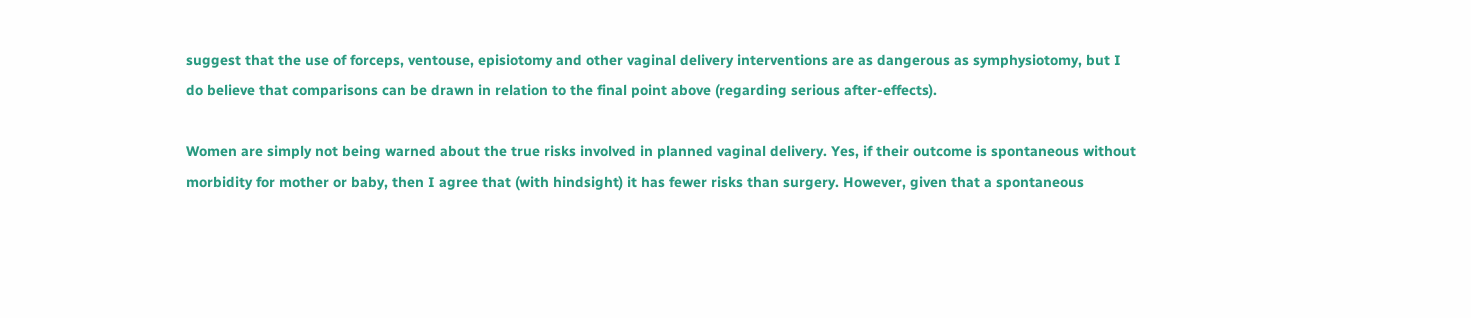suggest that the use of forceps, ventouse, episiotomy and other vaginal delivery interventions are as dangerous as symphysiotomy, but I do believe that comparisons can be drawn in relation to the final point above (regarding serious after-effects).

Women are simply not being warned about the true risks involved in planned vaginal delivery. Yes, if their outcome is spontaneous without morbidity for mother or baby, then I agree that (with hindsight) it has fewer risks than surgery. However, given that a spontaneous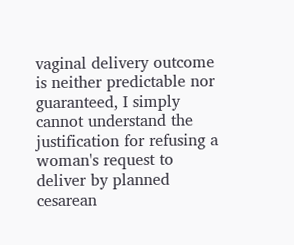vaginal delivery outcome is neither predictable nor guaranteed, I simply cannot understand the justification for refusing a woman's request to deliver by planned cesarean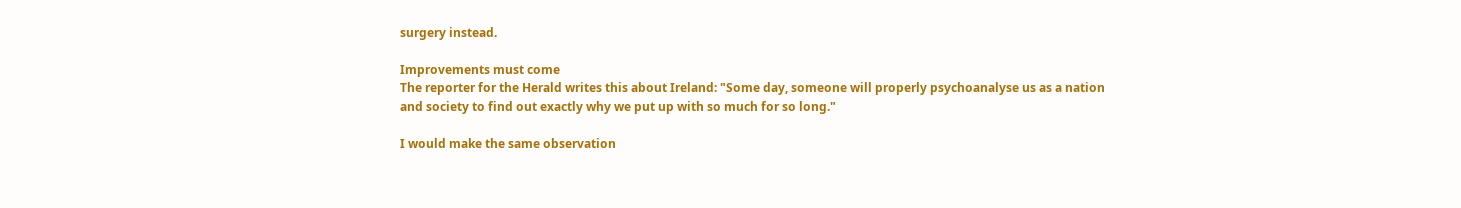surgery instead.

Improvements must come
The reporter for the Herald writes this about Ireland: "Some day, someone will properly psychoanalyse us as a nation and society to find out exactly why we put up with so much for so long."

I would make the same observation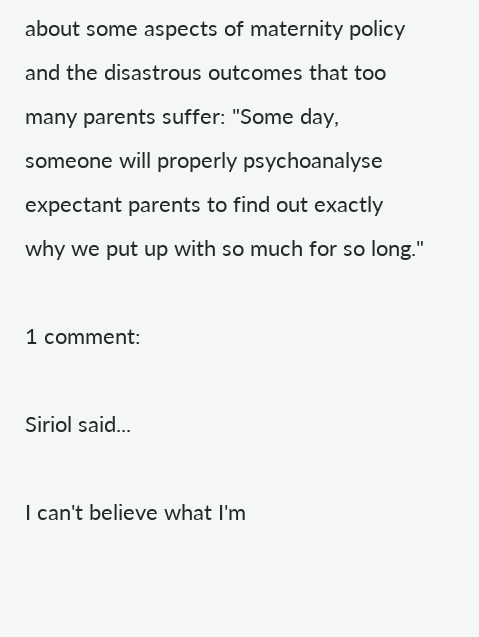about some aspects of maternity policy and the disastrous outcomes that too many parents suffer: "Some day, someone will properly psychoanalyse expectant parents to find out exactly why we put up with so much for so long."

1 comment:

Siriol said...

I can't believe what I'm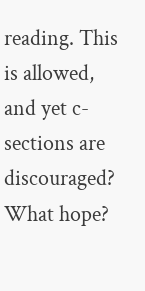reading. This is allowed, and yet c-sections are discouraged? What hope?